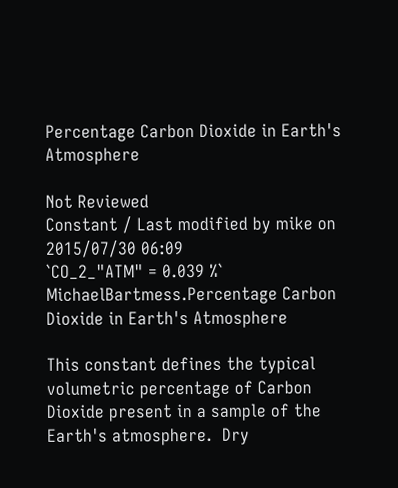Percentage Carbon Dioxide in Earth's Atmosphere

Not Reviewed
Constant / Last modified by mike on 2015/07/30 06:09
`CO_2_"ATM" = 0.039 %`
MichaelBartmess.Percentage Carbon Dioxide in Earth's Atmosphere

This constant defines the typical volumetric percentage of Carbon Dioxide present in a sample of the Earth's atmosphere.  Dry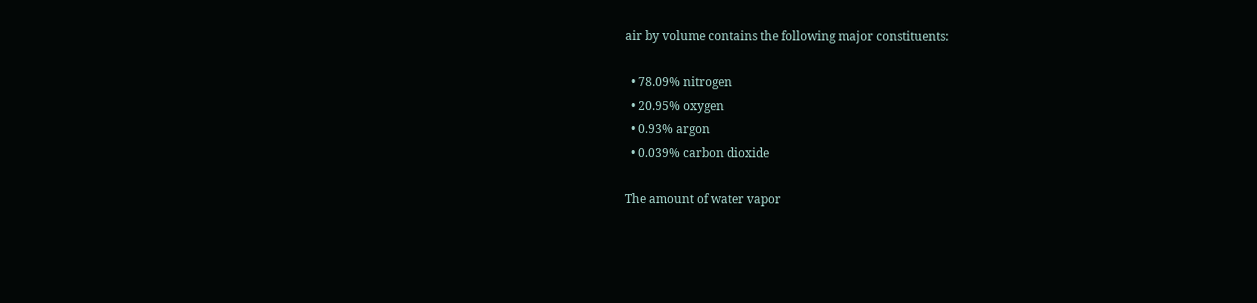air by volume contains the following major constituents:

  • 78.09% nitrogen
  • 20.95% oxygen
  • 0.93% argon
  • 0.039% carbon dioxide

The amount of water vapor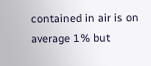contained in air is on average 1% but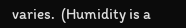varies.  (Humidity is a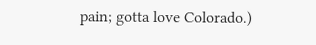pain; gotta love Colorado.)